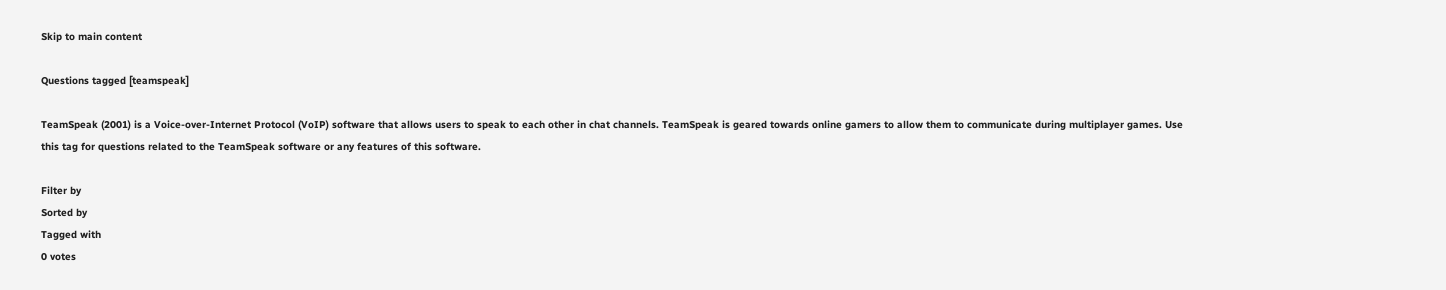Skip to main content

Questions tagged [teamspeak]

TeamSpeak (2001) is a Voice-over-Internet Protocol (VoIP) software that allows users to speak to each other in chat channels. TeamSpeak is geared towards online gamers to allow them to communicate during multiplayer games. Use this tag for questions related to the TeamSpeak software or any features of this software.

Filter by
Sorted by
Tagged with
0 votes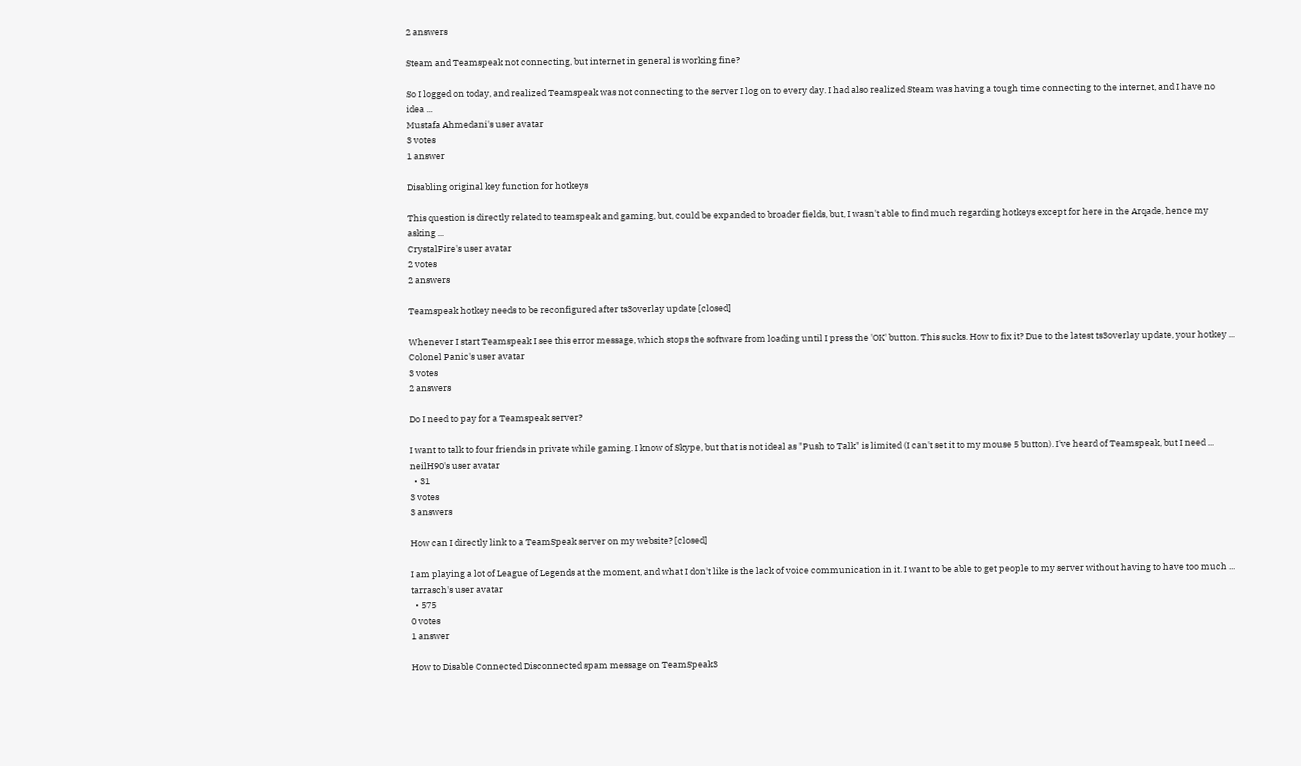2 answers

Steam and Teamspeak not connecting, but internet in general is working fine?

So I logged on today, and realized Teamspeak was not connecting to the server I log on to every day. I had also realized Steam was having a tough time connecting to the internet, and I have no idea ...
Mustafa Ahmedani's user avatar
3 votes
1 answer

Disabling original key function for hotkeys

This question is directly related to teamspeak and gaming, but, could be expanded to broader fields, but, I wasn't able to find much regarding hotkeys except for here in the Arqade, hence my asking ...
CrystalFire's user avatar
2 votes
2 answers

Teamspeak hotkey needs to be reconfigured after ts3overlay update [closed]

Whenever I start Teamspeak I see this error message, which stops the software from loading until I press the 'OK' button. This sucks. How to fix it? Due to the latest ts3overlay update, your hotkey ...
Colonel Panic's user avatar
3 votes
2 answers

Do I need to pay for a Teamspeak server?

I want to talk to four friends in private while gaming. I know of Skype, but that is not ideal as "Push to Talk" is limited (I can't set it to my mouse 5 button). I've heard of Teamspeak, but I need ...
neilH90's user avatar
  • 31
3 votes
3 answers

How can I directly link to a TeamSpeak server on my website? [closed]

I am playing a lot of League of Legends at the moment, and what I don't like is the lack of voice communication in it. I want to be able to get people to my server without having to have too much ...
tarrasch's user avatar
  • 575
0 votes
1 answer

How to Disable Connected Disconnected spam message on TeamSpeak3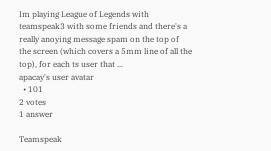Im playing League of Legends with teamspeak3 with some friends and there's a really anoying message spam on the top of the screen (which covers a 5mm line of all the top), for each ts user that ...
apacay's user avatar
  • 101
2 votes
1 answer

Teamspeak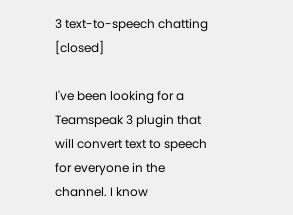3 text-to-speech chatting [closed]

I've been looking for a Teamspeak 3 plugin that will convert text to speech for everyone in the channel. I know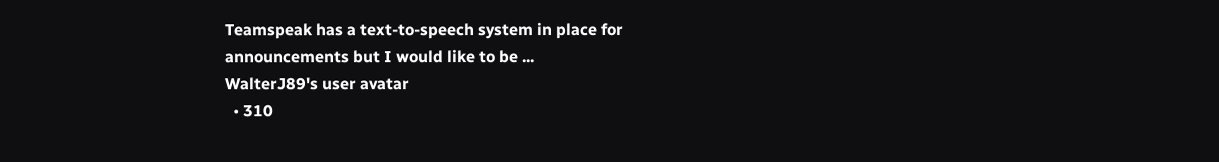Teamspeak has a text-to-speech system in place for announcements but I would like to be ...
WalterJ89's user avatar
  • 310